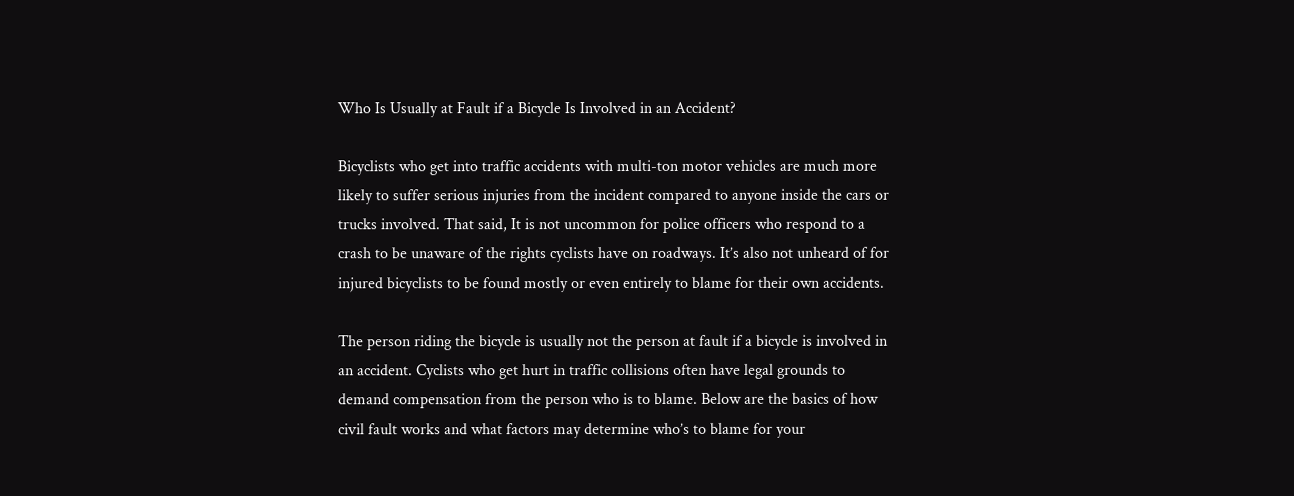Who Is Usually at Fault if a Bicycle Is Involved in an Accident?

Bicyclists who get into traffic accidents with multi-ton motor vehicles are much more likely to suffer serious injuries from the incident compared to anyone inside the cars or trucks involved. That said, It is not uncommon for police officers who respond to a crash to be unaware of the rights cyclists have on roadways. It’s also not unheard of for injured bicyclists to be found mostly or even entirely to blame for their own accidents.

The person riding the bicycle is usually not the person at fault if a bicycle is involved in an accident. Cyclists who get hurt in traffic collisions often have legal grounds to demand compensation from the person who is to blame. Below are the basics of how civil fault works and what factors may determine who’s to blame for your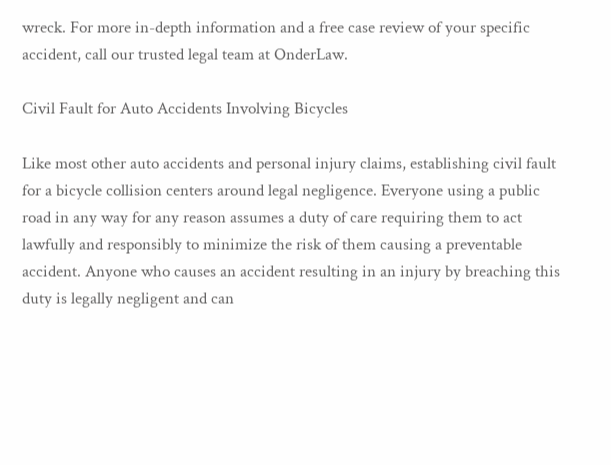wreck. For more in-depth information and a free case review of your specific accident, call our trusted legal team at OnderLaw.

Civil Fault for Auto Accidents Involving Bicycles

Like most other auto accidents and personal injury claims, establishing civil fault for a bicycle collision centers around legal negligence. Everyone using a public road in any way for any reason assumes a duty of care requiring them to act lawfully and responsibly to minimize the risk of them causing a preventable accident. Anyone who causes an accident resulting in an injury by breaching this duty is legally negligent and can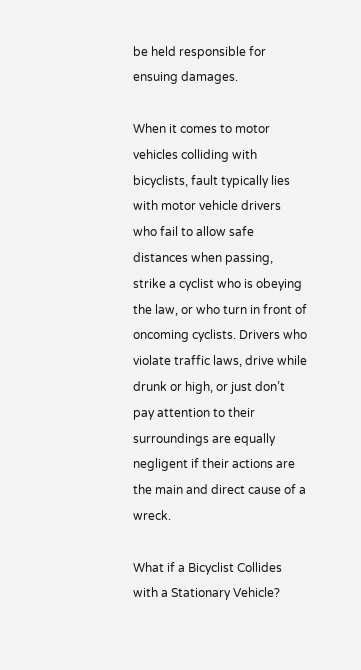be held responsible for ensuing damages.

When it comes to motor vehicles colliding with bicyclists, fault typically lies with motor vehicle drivers who fail to allow safe distances when passing, strike a cyclist who is obeying the law, or who turn in front of oncoming cyclists. Drivers who violate traffic laws, drive while drunk or high, or just don’t pay attention to their surroundings are equally negligent if their actions are the main and direct cause of a wreck.

What if a Bicyclist Collides with a Stationary Vehicle?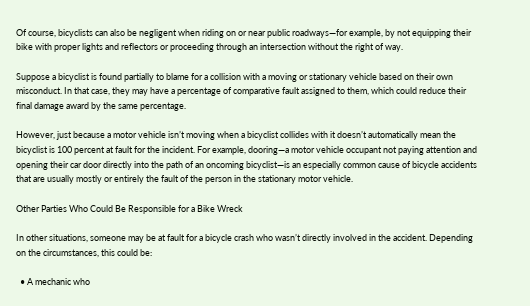Of course, bicyclists can also be negligent when riding on or near public roadways—for example, by not equipping their bike with proper lights and reflectors or proceeding through an intersection without the right of way.

Suppose a bicyclist is found partially to blame for a collision with a moving or stationary vehicle based on their own misconduct. In that case, they may have a percentage of comparative fault assigned to them, which could reduce their final damage award by the same percentage.

However, just because a motor vehicle isn’t moving when a bicyclist collides with it doesn’t automatically mean the bicyclist is 100 percent at fault for the incident. For example, dooring—a motor vehicle occupant not paying attention and opening their car door directly into the path of an oncoming bicyclist—is an especially common cause of bicycle accidents that are usually mostly or entirely the fault of the person in the stationary motor vehicle.

Other Parties Who Could Be Responsible for a Bike Wreck

In other situations, someone may be at fault for a bicycle crash who wasn’t directly involved in the accident. Depending on the circumstances, this could be:

  • A mechanic who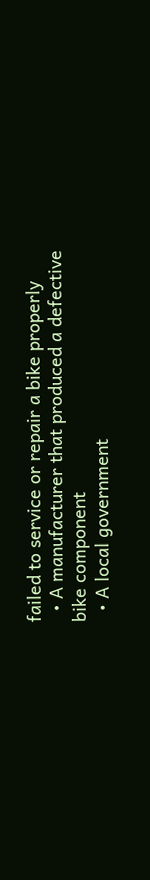failed to service or repair a bike properly
  • A manufacturer that produced a defective bike component
  • A local government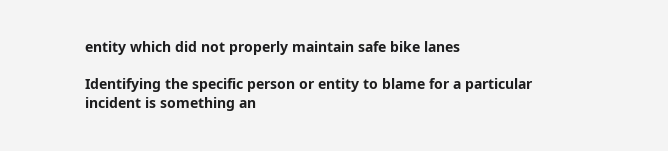entity which did not properly maintain safe bike lanes

Identifying the specific person or entity to blame for a particular incident is something an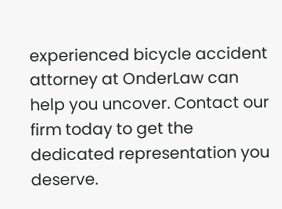experienced bicycle accident attorney at OnderLaw can help you uncover. Contact our firm today to get the dedicated representation you deserve.